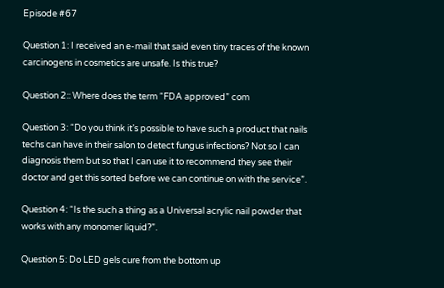Episode #67

Question 1: I received an e-mail that said even tiny traces of the known carcinogens in cosmetics are unsafe. Is this true?

Question 2:: Where does the term “FDA approved” com

Question 3: “Do you think it’s possible to have such a product that nails techs can have in their salon to detect fungus infections? Not so I can diagnosis them but so that I can use it to recommend they see their doctor and get this sorted before we can continue on with the service”.

Question 4: “Is the such a thing as a Universal acrylic nail powder that works with any monomer liquid?”.

Question 5: Do LED gels cure from the bottom up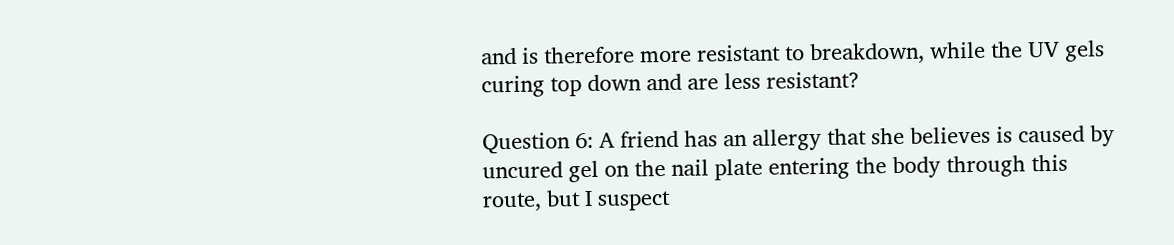and is therefore more resistant to breakdown, while the UV gels curing top down and are less resistant?

Question 6: A friend has an allergy that she believes is caused by uncured gel on the nail plate entering the body through this route, but I suspect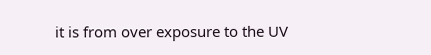it is from over exposure to the UV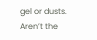gel or dusts.  Aren’t the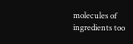molecules of ingredients too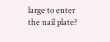large to enter the nail plate?